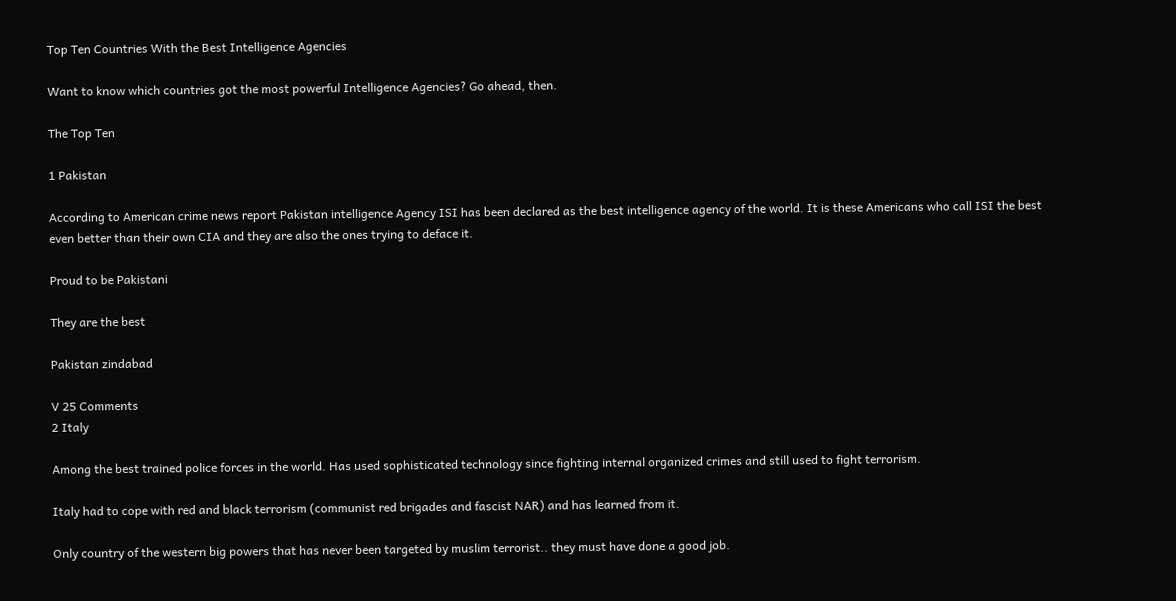Top Ten Countries With the Best Intelligence Agencies

Want to know which countries got the most powerful Intelligence Agencies? Go ahead, then.

The Top Ten

1 Pakistan

According to American crime news report Pakistan intelligence Agency ISI has been declared as the best intelligence agency of the world. It is these Americans who call ISI the best even better than their own CIA and they are also the ones trying to deface it.

Proud to be Pakistani

They are the best

Pakistan zindabad

V 25 Comments
2 Italy

Among the best trained police forces in the world. Has used sophisticated technology since fighting internal organized crimes and still used to fight terrorism.

Italy had to cope with red and black terrorism (communist red brigades and fascist NAR) and has learned from it.

Only country of the western big powers that has never been targeted by muslim terrorist.. they must have done a good job.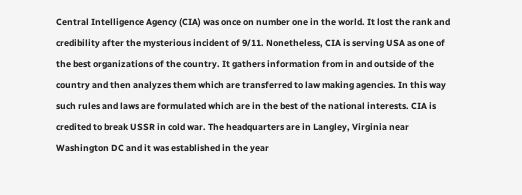Central Intelligence Agency (CIA) was once on number one in the world. It lost the rank and credibility after the mysterious incident of 9/11. Nonetheless, CIA is serving USA as one of the best organizations of the country. It gathers information from in and outside of the country and then analyzes them which are transferred to law making agencies. In this way such rules and laws are formulated which are in the best of the national interests. CIA is credited to break USSR in cold war. The headquarters are in Langley, Virginia near Washington DC and it was established in the year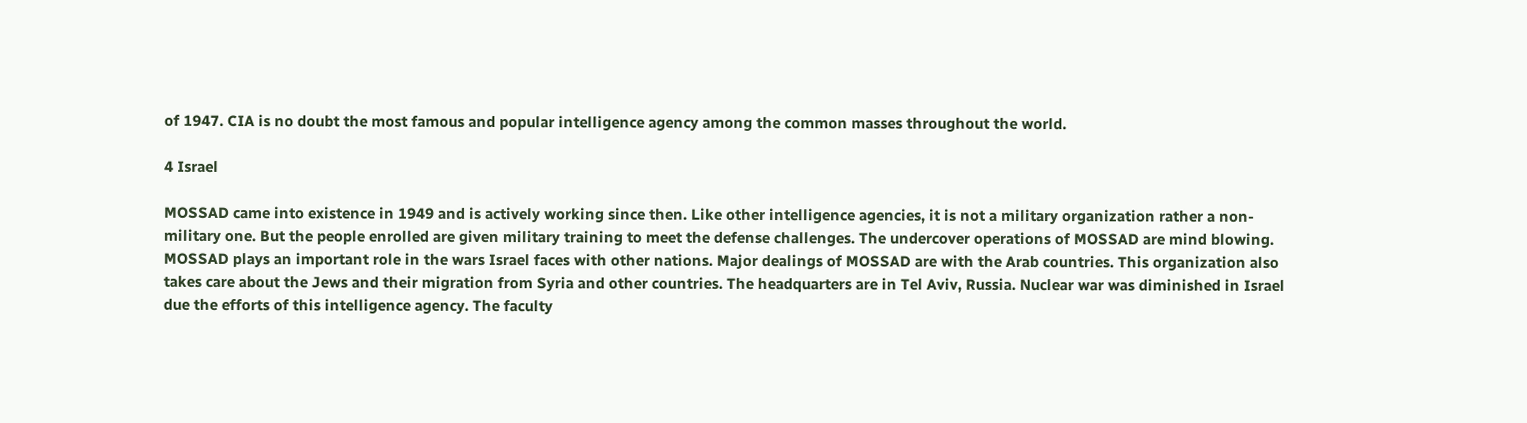of 1947. CIA is no doubt the most famous and popular intelligence agency among the common masses throughout the world.

4 Israel

MOSSAD came into existence in 1949 and is actively working since then. Like other intelligence agencies, it is not a military organization rather a non-military one. But the people enrolled are given military training to meet the defense challenges. The undercover operations of MOSSAD are mind blowing. MOSSAD plays an important role in the wars Israel faces with other nations. Major dealings of MOSSAD are with the Arab countries. This organization also takes care about the Jews and their migration from Syria and other countries. The headquarters are in Tel Aviv, Russia. Nuclear war was diminished in Israel due the efforts of this intelligence agency. The faculty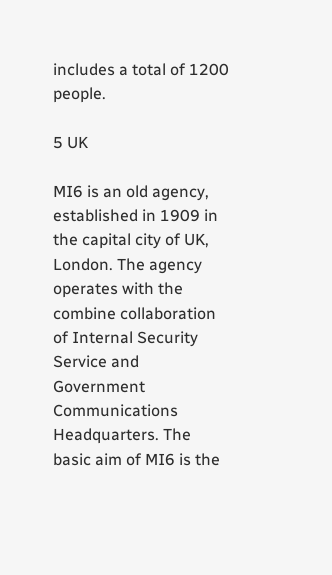includes a total of 1200 people.

5 UK

MI6 is an old agency, established in 1909 in the capital city of UK, London. The agency operates with the combine collaboration of Internal Security Service and Government Communications Headquarters. The basic aim of MI6 is the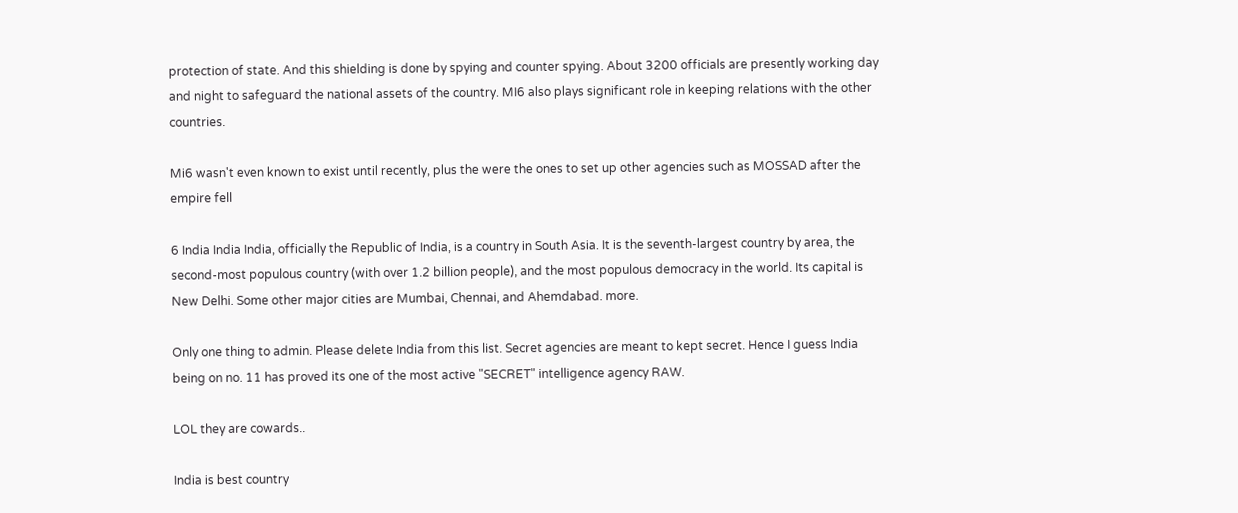protection of state. And this shielding is done by spying and counter spying. About 3200 officials are presently working day and night to safeguard the national assets of the country. MI6 also plays significant role in keeping relations with the other countries.

Mi6 wasn't even known to exist until recently, plus the were the ones to set up other agencies such as MOSSAD after the empire fell

6 India India India, officially the Republic of India, is a country in South Asia. It is the seventh-largest country by area, the second-most populous country (with over 1.2 billion people), and the most populous democracy in the world. Its capital is New Delhi. Some other major cities are Mumbai, Chennai, and Ahemdabad. more.

Only one thing to admin. Please delete India from this list. Secret agencies are meant to kept secret. Hence I guess India being on no. 11 has proved its one of the most active "SECRET" intelligence agency RAW.

LOL they are cowards..

India is best country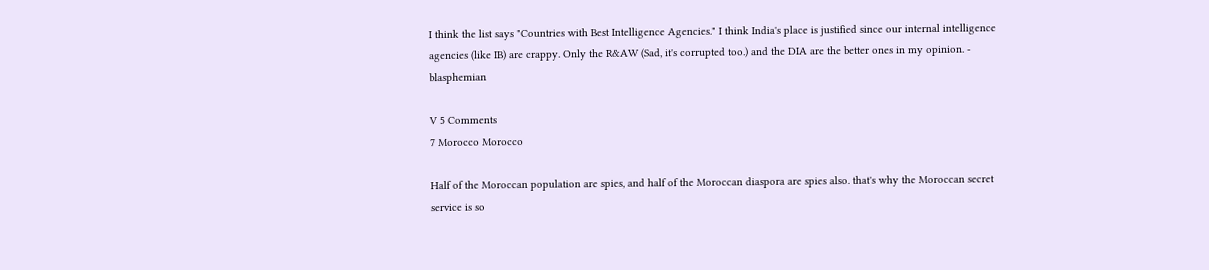I think the list says "Countries with Best Intelligence Agencies." I think India's place is justified since our internal intelligence agencies (like IB) are crappy. Only the R&AW (Sad, it's corrupted too.) and the DIA are the better ones in my opinion. - blasphemian

V 5 Comments
7 Morocco Morocco

Half of the Moroccan population are spies, and half of the Moroccan diaspora are spies also. that's why the Moroccan secret service is so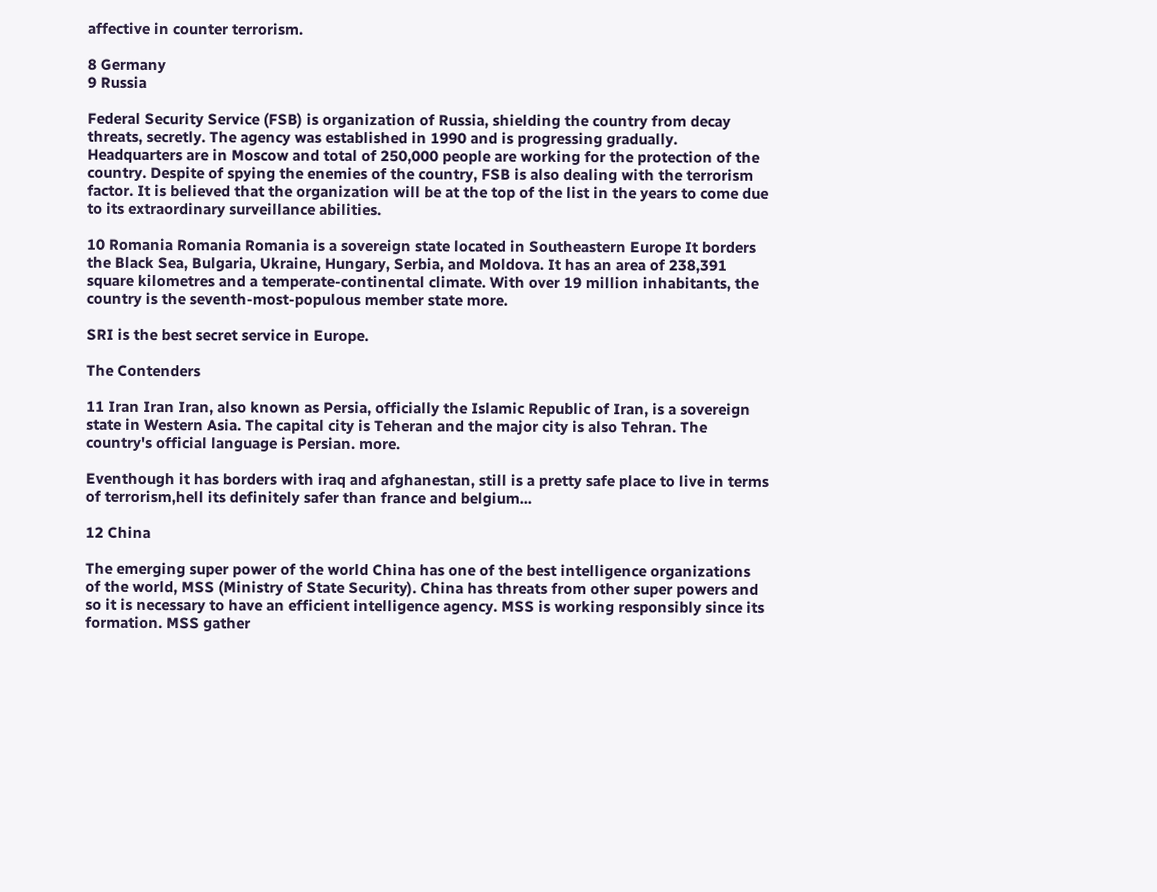affective in counter terrorism.

8 Germany
9 Russia

Federal Security Service (FSB) is organization of Russia, shielding the country from decay threats, secretly. The agency was established in 1990 and is progressing gradually. Headquarters are in Moscow and total of 250,000 people are working for the protection of the country. Despite of spying the enemies of the country, FSB is also dealing with the terrorism factor. It is believed that the organization will be at the top of the list in the years to come due to its extraordinary surveillance abilities.

10 Romania Romania Romania is a sovereign state located in Southeastern Europe It borders the Black Sea, Bulgaria, Ukraine, Hungary, Serbia, and Moldova. It has an area of 238,391 square kilometres and a temperate-continental climate. With over 19 million inhabitants, the country is the seventh-most-populous member state more.

SRI is the best secret service in Europe.

The Contenders

11 Iran Iran Iran, also known as Persia, officially the Islamic Republic of Iran, is a sovereign state in Western Asia. The capital city is Teheran and the major city is also Tehran. The country's official language is Persian. more.

Eventhough it has borders with iraq and afghanestan, still is a pretty safe place to live in terms of terrorism,hell its definitely safer than france and belgium...

12 China

The emerging super power of the world China has one of the best intelligence organizations of the world, MSS (Ministry of State Security). China has threats from other super powers and so it is necessary to have an efficient intelligence agency. MSS is working responsibly since its formation. MSS gather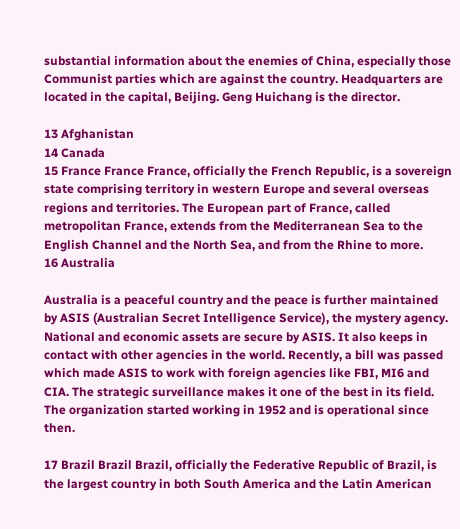substantial information about the enemies of China, especially those Communist parties which are against the country. Headquarters are located in the capital, Beijing. Geng Huichang is the director.

13 Afghanistan
14 Canada
15 France France France, officially the French Republic, is a sovereign state comprising territory in western Europe and several overseas regions and territories. The European part of France, called metropolitan France, extends from the Mediterranean Sea to the English Channel and the North Sea, and from the Rhine to more.
16 Australia

Australia is a peaceful country and the peace is further maintained by ASIS (Australian Secret Intelligence Service), the mystery agency. National and economic assets are secure by ASIS. It also keeps in contact with other agencies in the world. Recently, a bill was passed which made ASIS to work with foreign agencies like FBI, MI6 and CIA. The strategic surveillance makes it one of the best in its field. The organization started working in 1952 and is operational since then.

17 Brazil Brazil Brazil, officially the Federative Republic of Brazil, is the largest country in both South America and the Latin American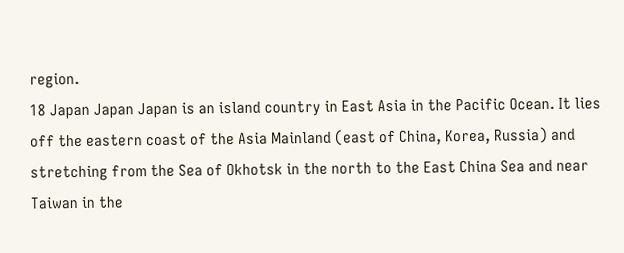region.
18 Japan Japan Japan is an island country in East Asia in the Pacific Ocean. It lies off the eastern coast of the Asia Mainland (east of China, Korea, Russia) and stretching from the Sea of Okhotsk in the north to the East China Sea and near Taiwan in the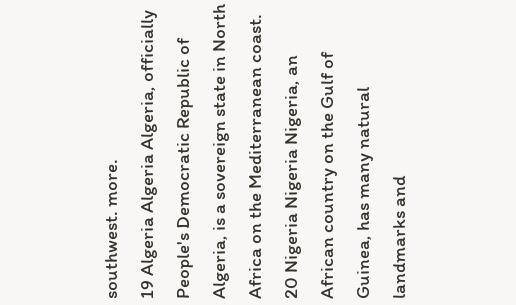southwest. more.
19 Algeria Algeria Algeria, officially People's Democratic Republic of Algeria, is a sovereign state in North Africa on the Mediterranean coast.
20 Nigeria Nigeria Nigeria, an African country on the Gulf of Guinea, has many natural landmarks and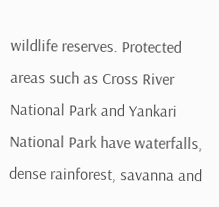wildlife reserves. Protected areas such as Cross River National Park and Yankari National Park have waterfalls, dense rainforest, savanna and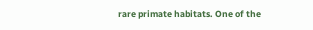rare primate habitats. One of the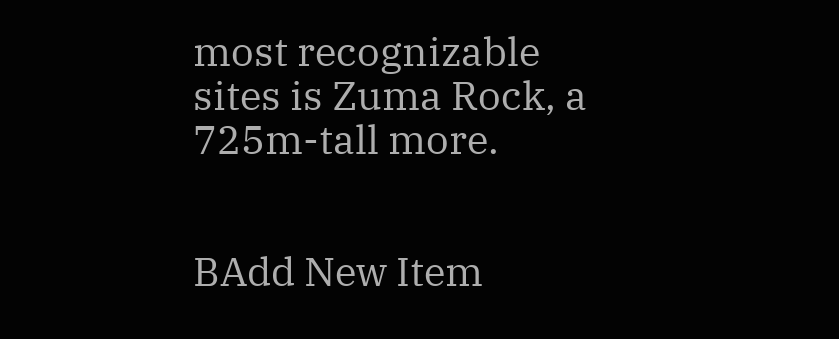most recognizable sites is Zuma Rock, a 725m-tall more.


BAdd New Item